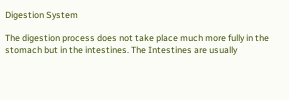Digestion System

The digestion process does not take place much more fully in the stomach but in the intestines. The Intestines are usually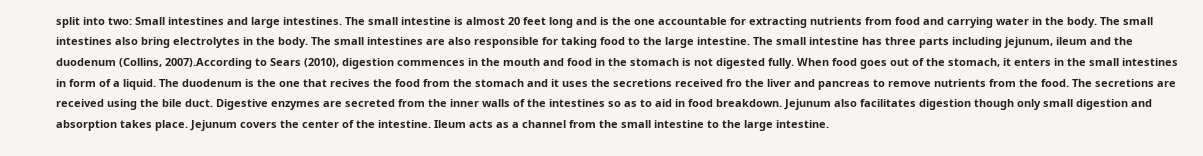split into two: Small intestines and large intestines. The small intestine is almost 20 feet long and is the one accountable for extracting nutrients from food and carrying water in the body. The small intestines also bring electrolytes in the body. The small intestines are also responsible for taking food to the large intestine. The small intestine has three parts including jejunum, ileum and the duodenum (Collins, 2007).According to Sears (2010), digestion commences in the mouth and food in the stomach is not digested fully. When food goes out of the stomach, it enters in the small intestines in form of a liquid. The duodenum is the one that recives the food from the stomach and it uses the secretions received fro the liver and pancreas to remove nutrients from the food. The secretions are received using the bile duct. Digestive enzymes are secreted from the inner walls of the intestines so as to aid in food breakdown. Jejunum also facilitates digestion though only small digestion and absorption takes place. Jejunum covers the center of the intestine. Ileum acts as a channel from the small intestine to the large intestine.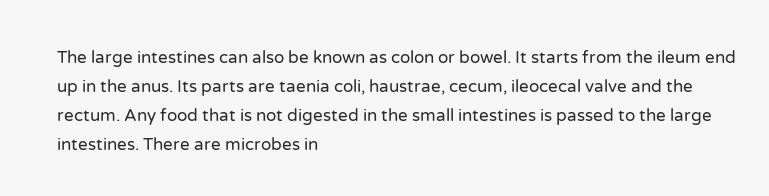The large intestines can also be known as colon or bowel. It starts from the ileum end up in the anus. Its parts are taenia coli, haustrae, cecum, ileocecal valve and the rectum. Any food that is not digested in the small intestines is passed to the large intestines. There are microbes in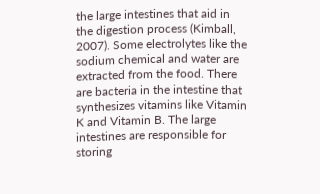the large intestines that aid in the digestion process (Kimball, 2007). Some electrolytes like the sodium chemical and water are extracted from the food. There are bacteria in the intestine that synthesizes vitamins like Vitamin K and Vitamin B. The large intestines are responsible for storing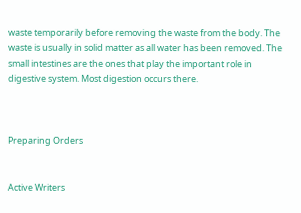waste temporarily before removing the waste from the body. The waste is usually in solid matter as all water has been removed. The small intestines are the ones that play the important role in digestive system. Most digestion occurs there.



Preparing Orders


Active Writers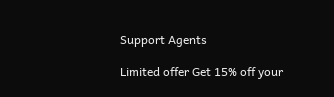Support Agents

Limited offer Get 15% off your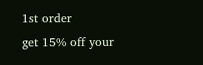1st order
get 15% off your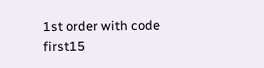1st order with code first15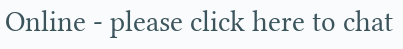Online - please click here to chat